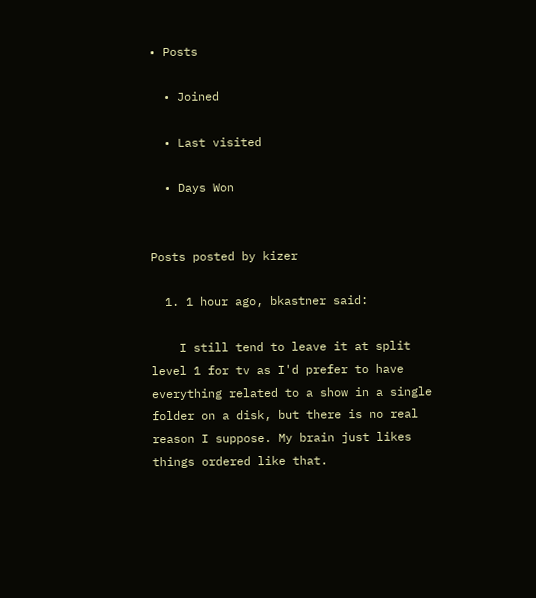• Posts

  • Joined

  • Last visited

  • Days Won


Posts posted by kizer

  1. 1 hour ago, bkastner said:

    I still tend to leave it at split level 1 for tv as I'd prefer to have everything related to a show in a single folder on a disk, but there is no real reason I suppose. My brain just likes things ordered like that.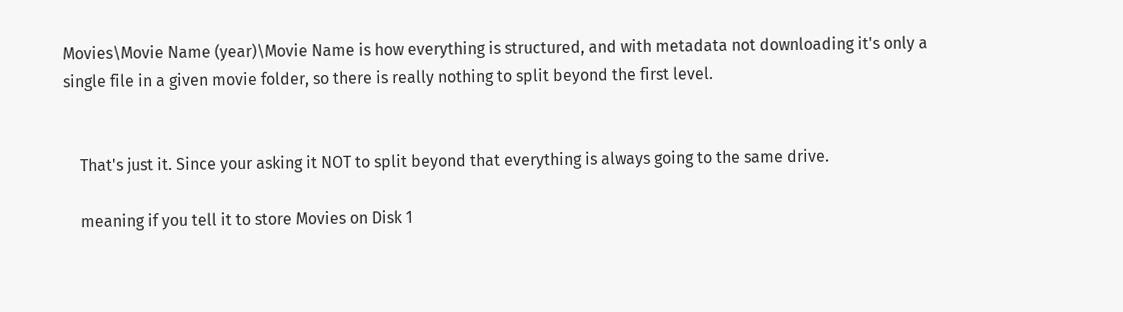Movies\Movie Name (year)\Movie Name is how everything is structured, and with metadata not downloading it's only a single file in a given movie folder, so there is really nothing to split beyond the first level.


    That's just it. Since your asking it NOT to split beyond that everything is always going to the same drive.

    meaning if you tell it to store Movies on Disk 1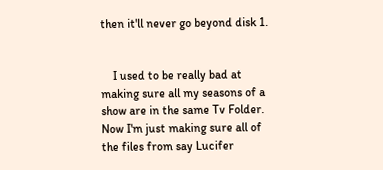then it'll never go beyond disk 1.


    I used to be really bad at making sure all my seasons of a show are in the same Tv Folder. Now I'm just making sure all of the files from say Lucifer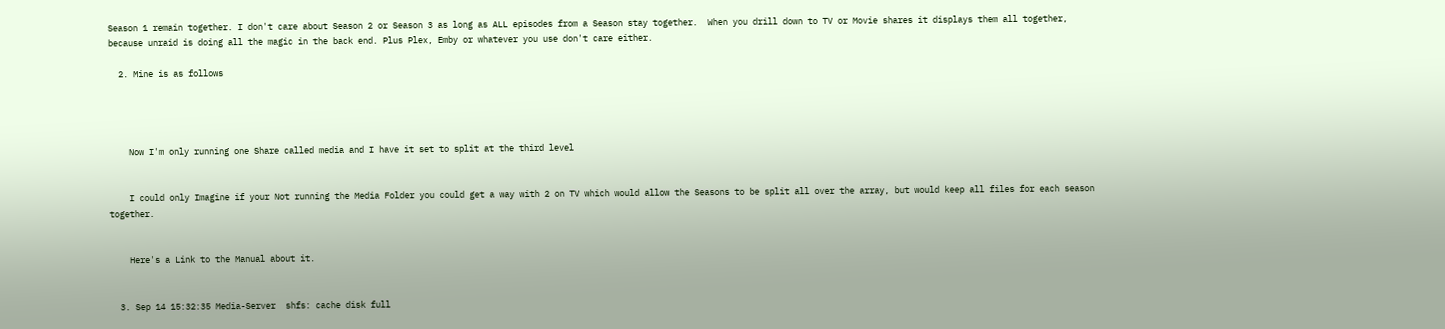Season 1 remain together. I don't care about Season 2 or Season 3 as long as ALL episodes from a Season stay together.  When you drill down to TV or Movie shares it displays them all together, because unraid is doing all the magic in the back end. Plus Plex, Emby or whatever you use don't care either.

  2. Mine is as follows




    Now I'm only running one Share called media and I have it set to split at the third level


    I could only Imagine if your Not running the Media Folder you could get a way with 2 on TV which would allow the Seasons to be split all over the array, but would keep all files for each season together.


    Here's a Link to the Manual about it.


  3. Sep 14 15:32:35 Media-Server  shfs: cache disk full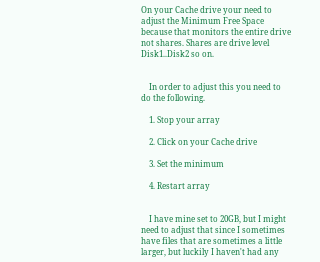On your Cache drive your need to adjust the Minimum Free Space because that monitors the entire drive not shares. Shares are drive level Disk1..Disk2 so on.


    In order to adjust this you need to do the following.

    1. Stop your array

    2. Click on your Cache drive

    3. Set the minimum

    4. Restart array


    I have mine set to 20GB, but I might need to adjust that since I sometimes have files that are sometimes a little larger, but luckily I haven't had any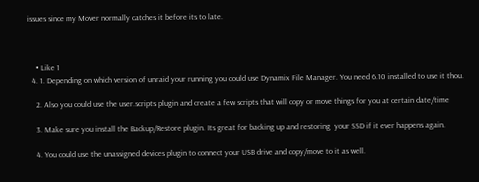issues since my Mover normally catches it before its to late.



    • Like 1
  4. 1. Depending on which version of unraid your running you could use Dynamix File Manager. You need 6.10 installed to use it thou.

    2. Also you could use the user.scripts plugin and create a few scripts that will copy or move things for you at certain date/time

    3. Make sure you install the Backup/Restore plugin. Its great for backing up and restoring  your SSD if it ever happens again.

    4. You could use the unassigned devices plugin to connect your USB drive and copy/move to it as well.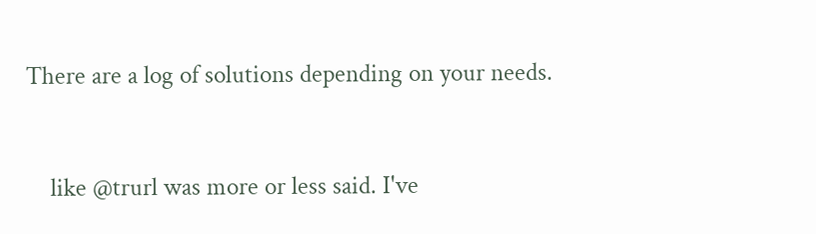There are a log of solutions depending on your needs.


    like @trurl was more or less said. I've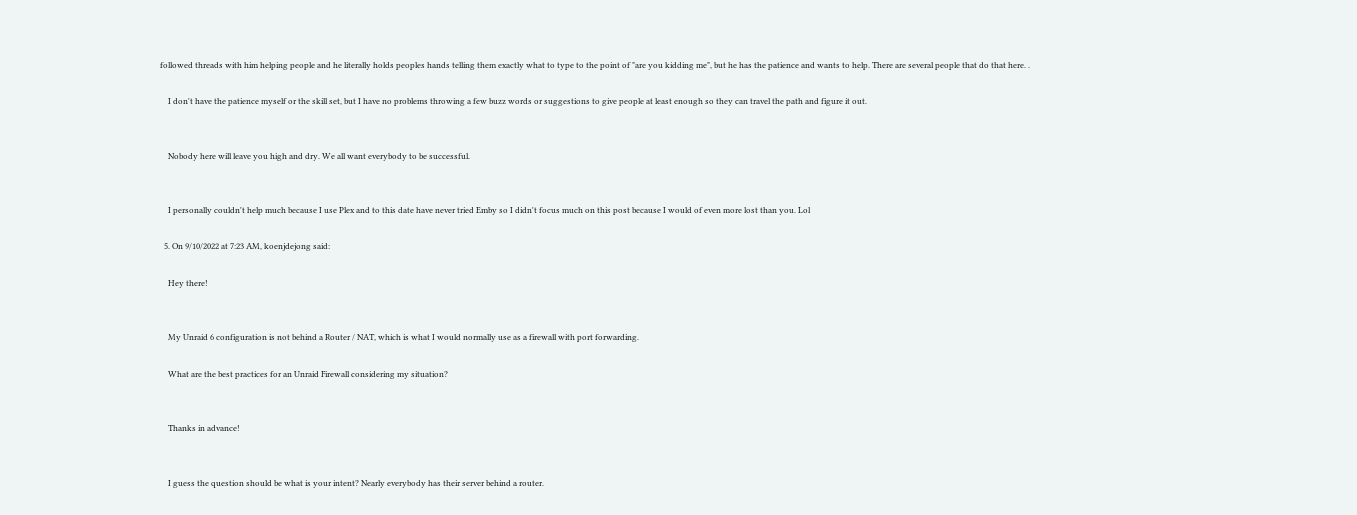followed threads with him helping people and he literally holds peoples hands telling them exactly what to type to the point of "are you kidding me", but he has the patience and wants to help. There are several people that do that here. .

    I don't have the patience myself or the skill set, but I have no problems throwing a few buzz words or suggestions to give people at least enough so they can travel the path and figure it out.


    Nobody here will leave you high and dry. We all want everybody to be successful.


    I personally couldn't help much because I use Plex and to this date have never tried Emby so I didn't focus much on this post because I would of even more lost than you. Lol

  5. On 9/10/2022 at 7:23 AM, koenjdejong said:

    Hey there!


    My Unraid 6 configuration is not behind a Router / NAT, which is what I would normally use as a firewall with port forwarding.

    What are the best practices for an Unraid Firewall considering my situation?


    Thanks in advance!


    I guess the question should be what is your intent? Nearly everybody has their server behind a router.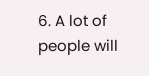6. A lot of people will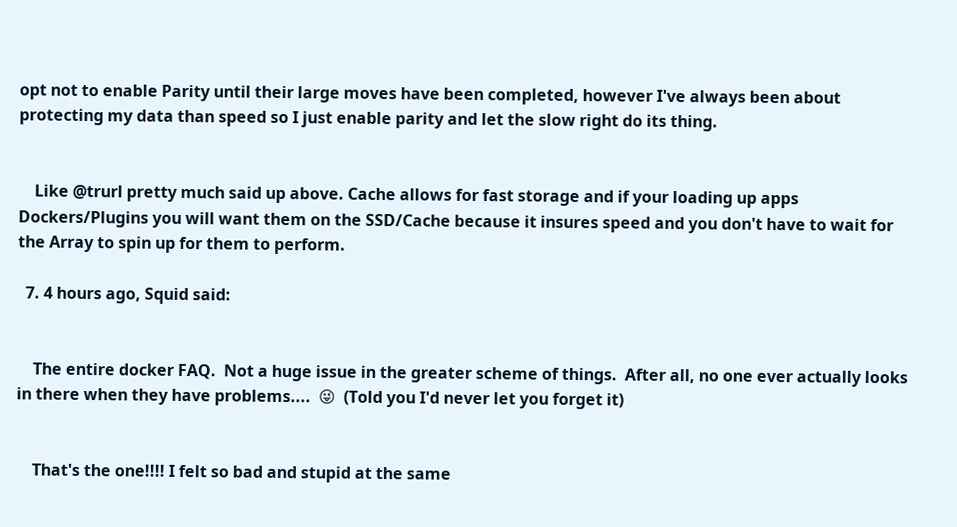opt not to enable Parity until their large moves have been completed, however I've always been about protecting my data than speed so I just enable parity and let the slow right do its thing.


    Like @trurl pretty much said up above. Cache allows for fast storage and if your loading up apps Dockers/Plugins you will want them on the SSD/Cache because it insures speed and you don't have to wait for the Array to spin up for them to perform.

  7. 4 hours ago, Squid said:


    The entire docker FAQ.  Not a huge issue in the greater scheme of things.  After all, no one ever actually looks in there when they have problems....  😜  (Told you I'd never let you forget it)


    That's the one!!!! I felt so bad and stupid at the same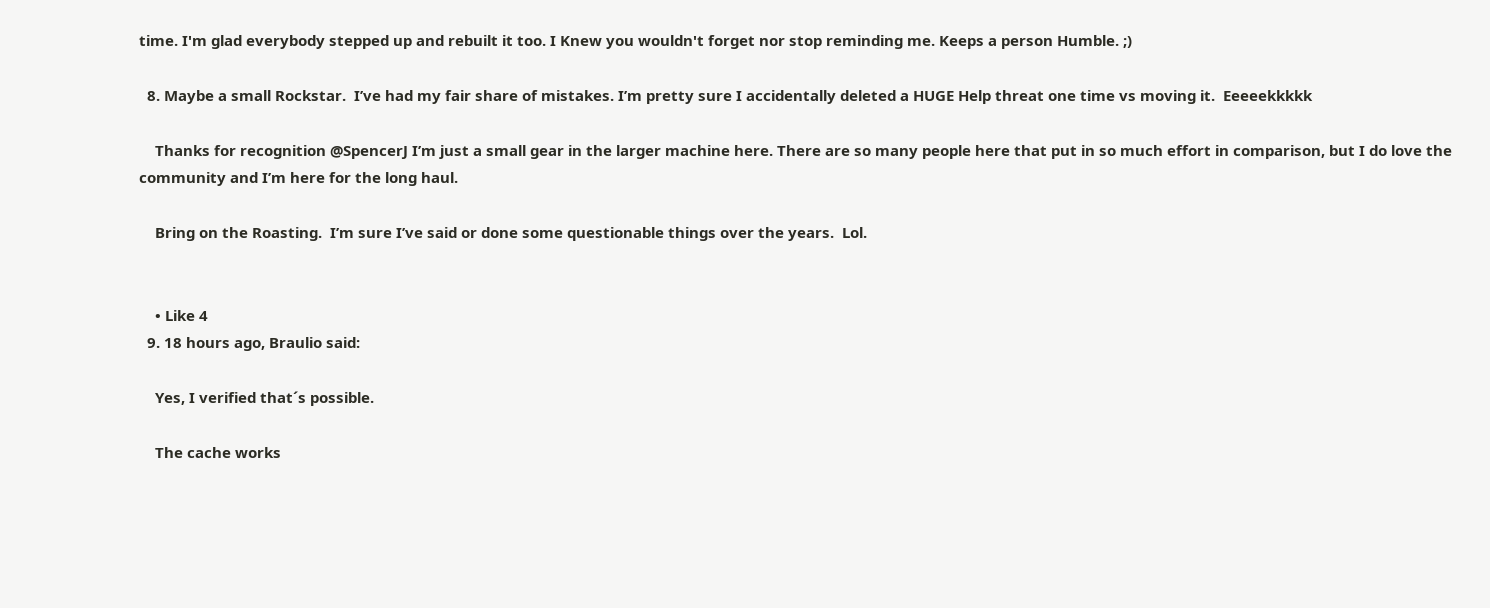time. I'm glad everybody stepped up and rebuilt it too. I Knew you wouldn't forget nor stop reminding me. Keeps a person Humble. ;)

  8. Maybe a small Rockstar.  I’ve had my fair share of mistakes. I’m pretty sure I accidentally deleted a HUGE Help threat one time vs moving it.  Eeeeekkkkk

    Thanks for recognition @SpencerJ I’m just a small gear in the larger machine here. There are so many people here that put in so much effort in comparison, but I do love the community and I’m here for the long haul.

    Bring on the Roasting.  I’m sure I’ve said or done some questionable things over the years.  Lol.


    • Like 4
  9. 18 hours ago, Braulio said:

    Yes, I verified that´s possible.

    The cache works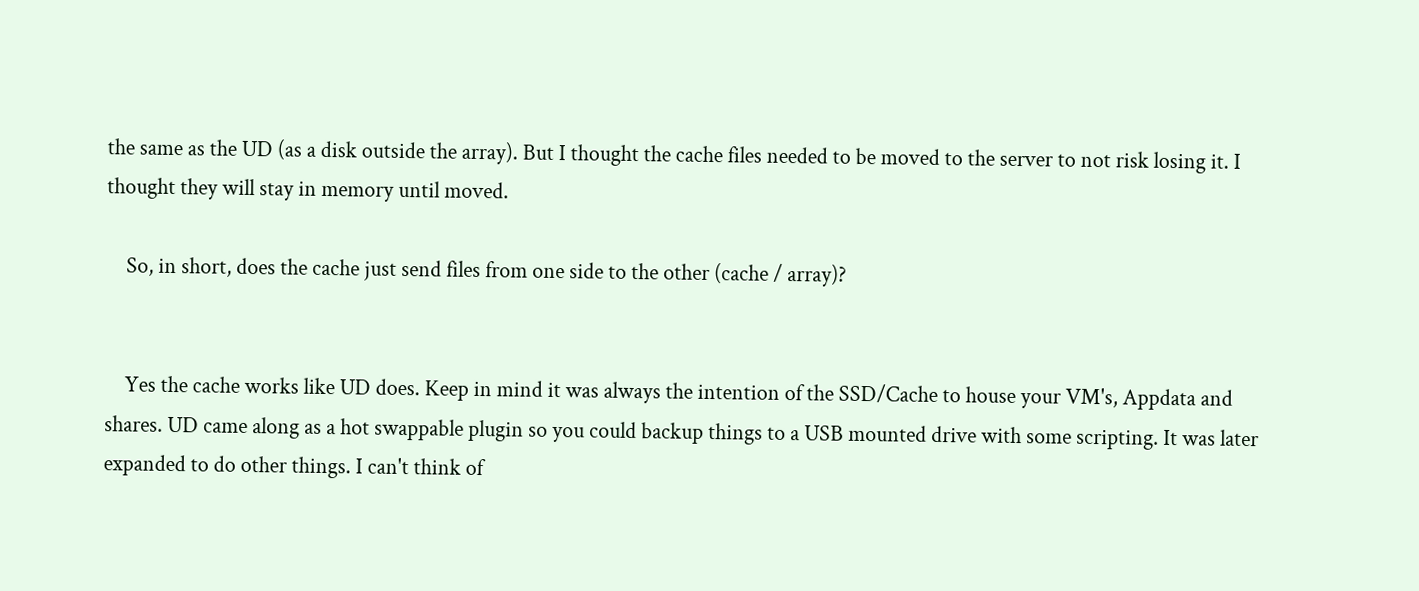the same as the UD (as a disk outside the array). But I thought the cache files needed to be moved to the server to not risk losing it. I thought they will stay in memory until moved.

    So, in short, does the cache just send files from one side to the other (cache / array)?


    Yes the cache works like UD does. Keep in mind it was always the intention of the SSD/Cache to house your VM's, Appdata and shares. UD came along as a hot swappable plugin so you could backup things to a USB mounted drive with some scripting. It was later expanded to do other things. I can't think of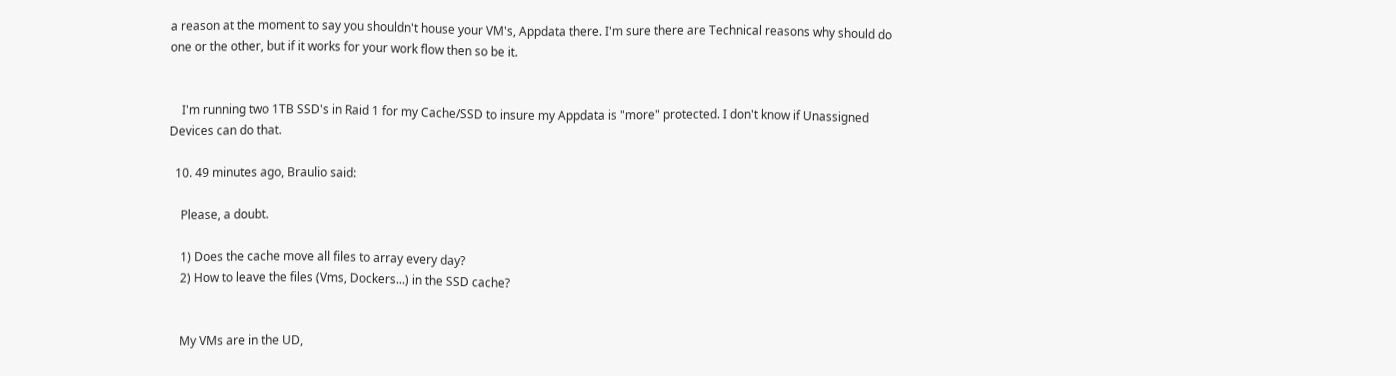a reason at the moment to say you shouldn't house your VM's, Appdata there. I'm sure there are Technical reasons why should do one or the other, but if it works for your work flow then so be it.


    I'm running two 1TB SSD's in Raid 1 for my Cache/SSD to insure my Appdata is "more" protected. I don't know if Unassigned Devices can do that.

  10. 49 minutes ago, Braulio said:

    Please, a doubt.

    1) Does the cache move all files to array every day?
    2) How to leave the files (Vms, Dockers...) in the SSD cache?


    My VMs are in the UD,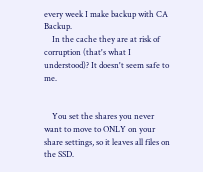every week I make backup with CA Backup.
    In the cache they are at risk of corruption (that's what I understood)? It doesn't seem safe to me.


    You set the shares you never want to move to ONLY on your share settings, so it leaves all files on the SSD.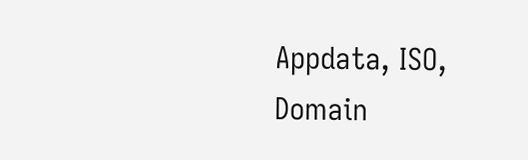Appdata, ISO, Domain